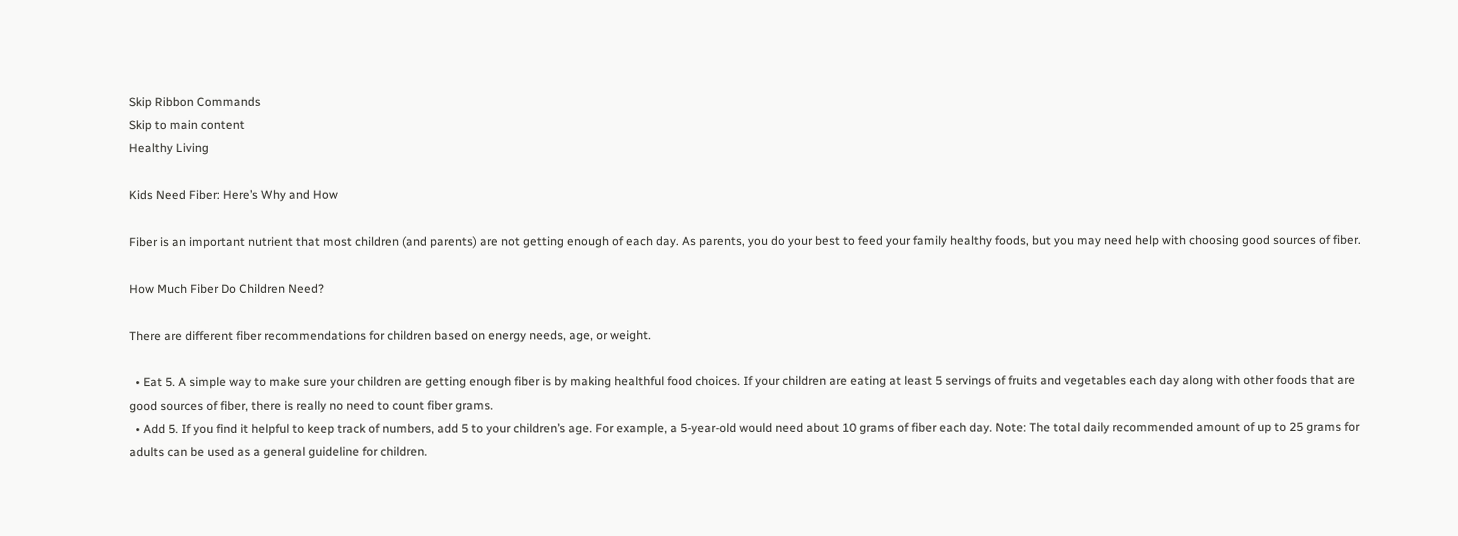Skip Ribbon Commands
Skip to main content
Healthy Living

Kids Need Fiber: Here’s Why and How

Fiber is an important nutrient that most children (and parents) are not getting enough of each day. As parents, you do your best to feed your family healthy foods, but you may need help with choosing good sources of fiber.

How Much Fiber Do Children Need?

There are different fiber recommendations for children based on energy needs, age, or weight.

  • Eat 5. A simple way to make sure your children are getting enough fiber is by making healthful food choices. If your children are eating at least 5 servings of fruits and vegetables each day along with other foods that are good sources of fiber, there is really no need to count fiber grams.
  • Add 5. If you find it helpful to keep track of numbers, add 5 to your children’s age. For example, a 5-year-old would need about 10 grams of fiber each day. Note: The total daily recommended amount of up to 25 grams for adults can be used as a general guideline for children.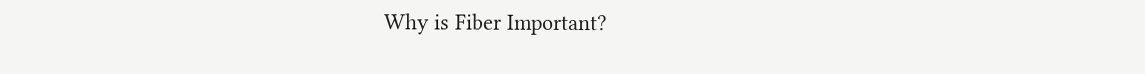Why is Fiber Important?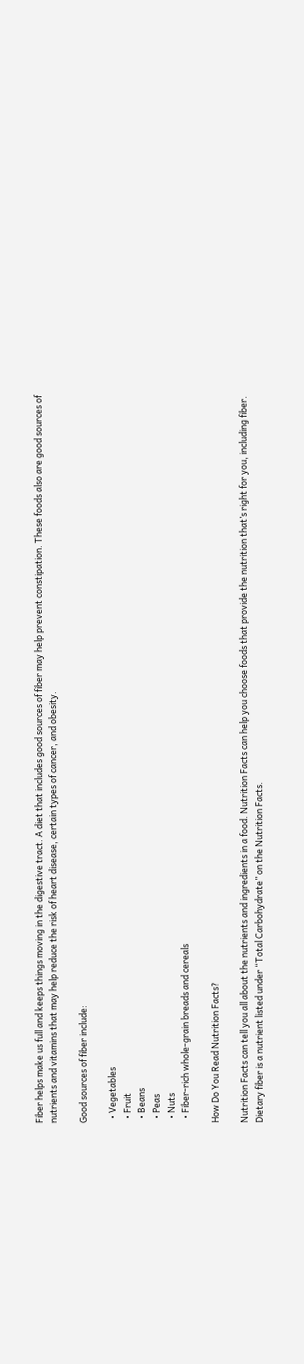Fiber helps make us full and keeps things moving in the digestive tract. A diet that includes good sources of fiber may help prevent constipation. These foods also are good sources of nutrients and vitamins that may help reduce the risk of heart disease, certain types of cancer, and obesity.

Good sources of fiber include:

  • Vegetables
  • Fruit
  • Beans
  • Peas
  • Nuts
  • Fiber-rich whole-grain breads and cereals

How Do You Read Nutrition Facts?

Nutrition Facts can tell you all about the nutrients and ingredients in a food. Nutrition Facts can help you choose foods that provide the nutrition that’s right for you, including fiber. Dietary fiber is a nutrient listed under “Total Carbohydrate” on the Nutrition Facts.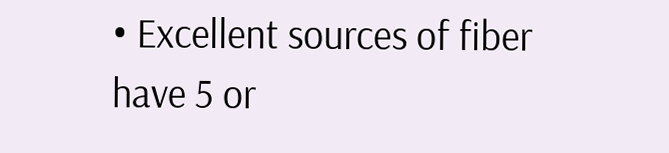• Excellent sources of fiber have 5 or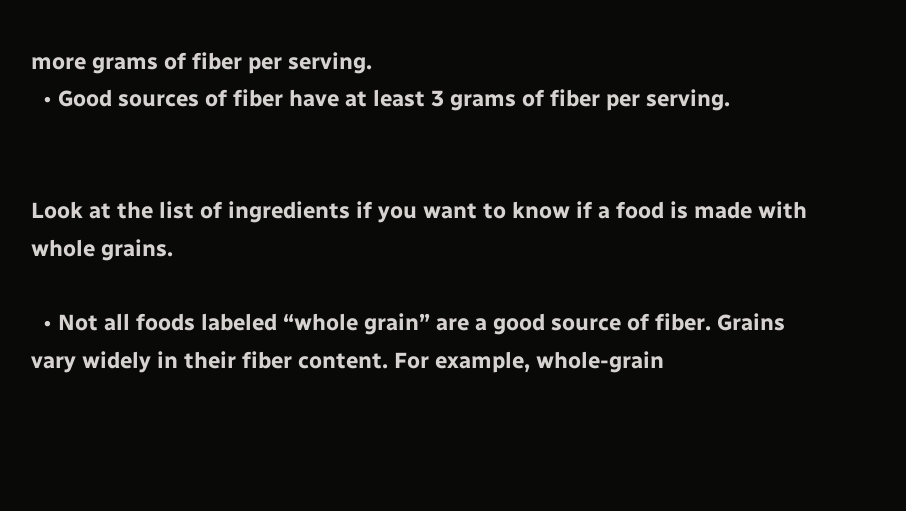more grams of fiber per serving.
  • Good sources of fiber have at least 3 grams of fiber per serving.


Look at the list of ingredients if you want to know if a food is made with whole grains.

  • Not all foods labeled “whole grain” are a good source of fiber. Grains vary widely in their fiber content. For example, whole-grain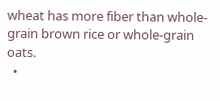wheat has more fiber than whole-grain brown rice or whole-grain oats.
  •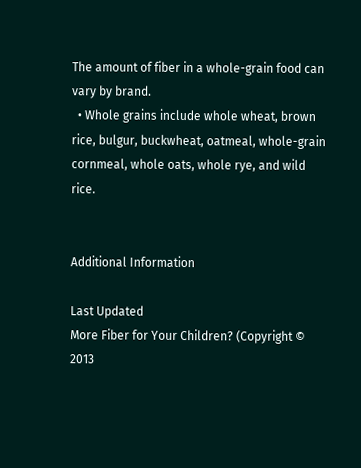The amount of fiber in a whole-grain food can vary by brand.
  • Whole grains include whole wheat, brown rice, bulgur, buckwheat, oatmeal, whole-grain cornmeal, whole oats, whole rye, and wild rice.


Additional Information

Last Updated
More Fiber for Your Children? (Copyright © 2013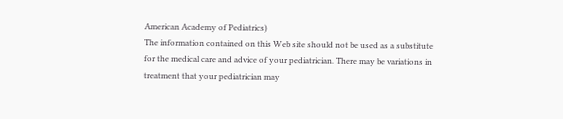American Academy of Pediatrics)
The information contained on this Web site should not be used as a substitute for the medical care and advice of your pediatrician. There may be variations in treatment that your pediatrician may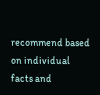recommend based on individual facts and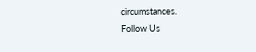circumstances.
Follow Us